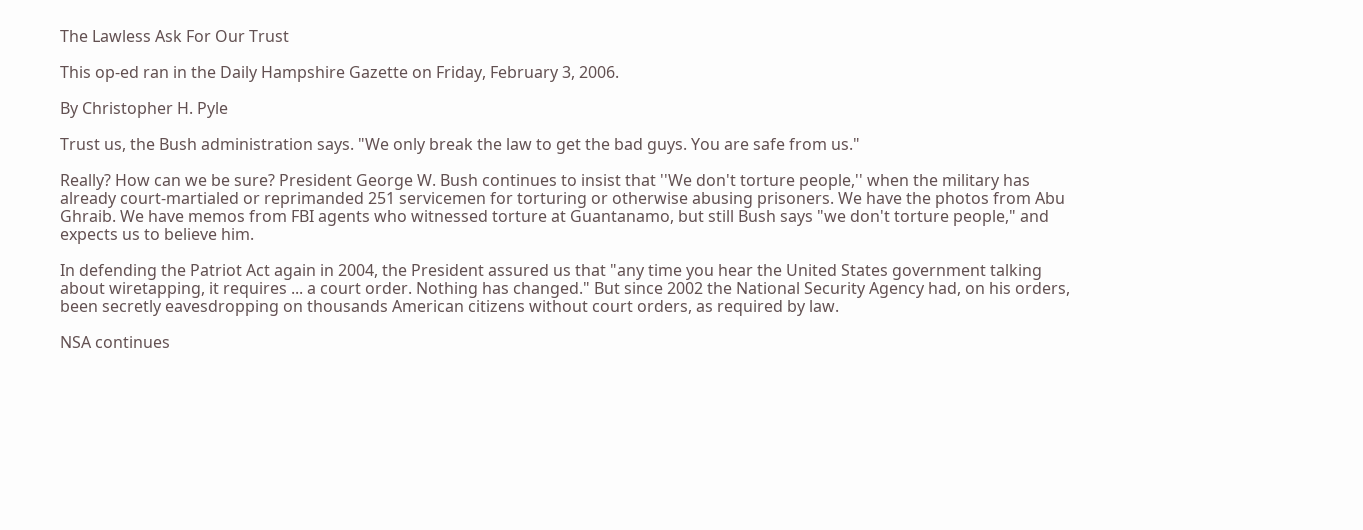The Lawless Ask For Our Trust

This op-ed ran in the Daily Hampshire Gazette on Friday, February 3, 2006.

By Christopher H. Pyle

Trust us, the Bush administration says. "We only break the law to get the bad guys. You are safe from us."

Really? How can we be sure? President George W. Bush continues to insist that ''We don't torture people,'' when the military has already court-martialed or reprimanded 251 servicemen for torturing or otherwise abusing prisoners. We have the photos from Abu Ghraib. We have memos from FBI agents who witnessed torture at Guantanamo, but still Bush says "we don't torture people," and expects us to believe him.

In defending the Patriot Act again in 2004, the President assured us that "any time you hear the United States government talking about wiretapping, it requires ... a court order. Nothing has changed." But since 2002 the National Security Agency had, on his orders, been secretly eavesdropping on thousands American citizens without court orders, as required by law.

NSA continues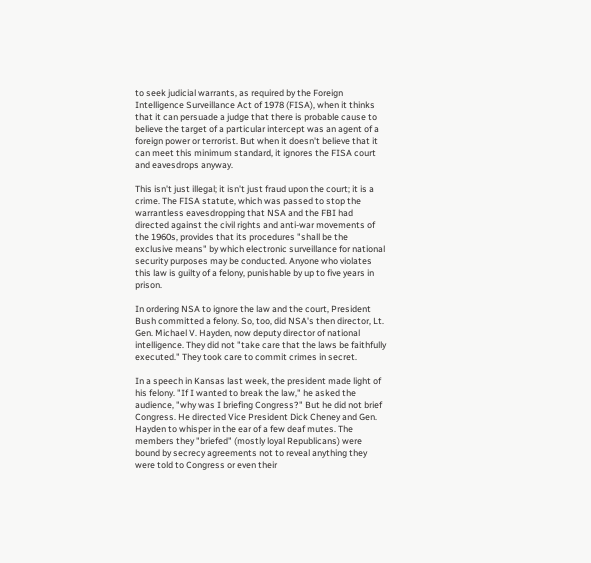to seek judicial warrants, as required by the Foreign Intelligence Surveillance Act of 1978 (FISA), when it thinks that it can persuade a judge that there is probable cause to believe the target of a particular intercept was an agent of a foreign power or terrorist. But when it doesn't believe that it can meet this minimum standard, it ignores the FISA court and eavesdrops anyway.

This isn't just illegal; it isn't just fraud upon the court; it is a crime. The FISA statute, which was passed to stop the warrantless eavesdropping that NSA and the FBI had directed against the civil rights and anti-war movements of the 1960s, provides that its procedures "shall be the exclusive means" by which electronic surveillance for national security purposes may be conducted. Anyone who violates this law is guilty of a felony, punishable by up to five years in prison.

In ordering NSA to ignore the law and the court, President Bush committed a felony. So, too, did NSA's then director, Lt. Gen. Michael V. Hayden, now deputy director of national intelligence. They did not "take care that the laws be faithfully executed." They took care to commit crimes in secret.

In a speech in Kansas last week, the president made light of his felony. "If I wanted to break the law," he asked the audience, "why was I briefing Congress?" But he did not brief Congress. He directed Vice President Dick Cheney and Gen. Hayden to whisper in the ear of a few deaf mutes. The members they "briefed" (mostly loyal Republicans) were bound by secrecy agreements not to reveal anything they were told to Congress or even their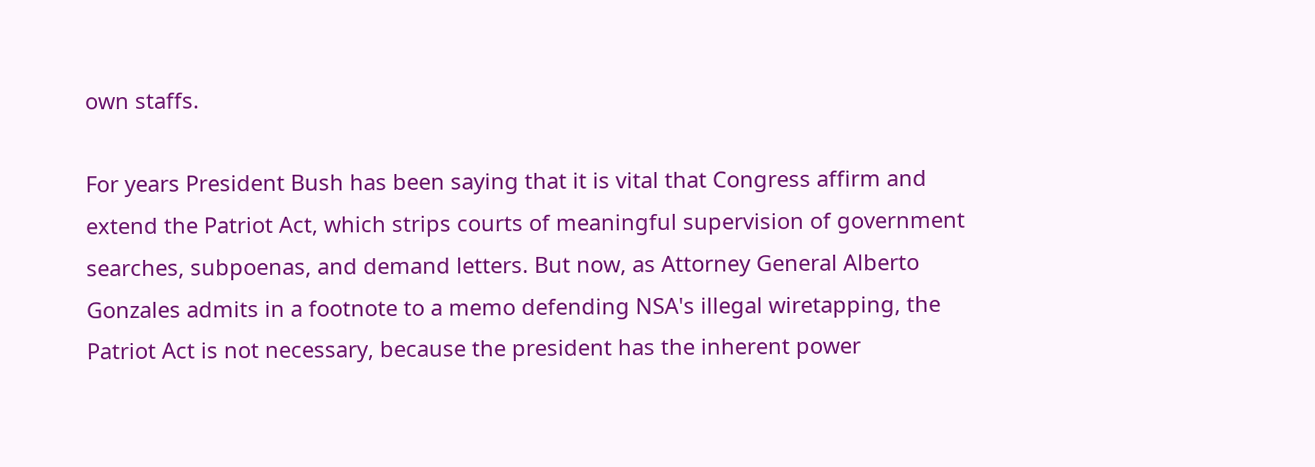own staffs.

For years President Bush has been saying that it is vital that Congress affirm and extend the Patriot Act, which strips courts of meaningful supervision of government searches, subpoenas, and demand letters. But now, as Attorney General Alberto Gonzales admits in a footnote to a memo defending NSA's illegal wiretapping, the Patriot Act is not necessary, because the president has the inherent power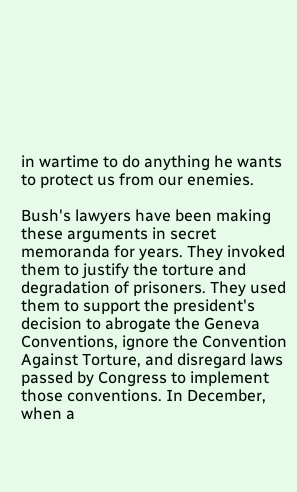in wartime to do anything he wants to protect us from our enemies.

Bush's lawyers have been making these arguments in secret memoranda for years. They invoked them to justify the torture and degradation of prisoners. They used them to support the president's decision to abrogate the Geneva Conventions, ignore the Convention Against Torture, and disregard laws passed by Congress to implement those conventions. In December, when a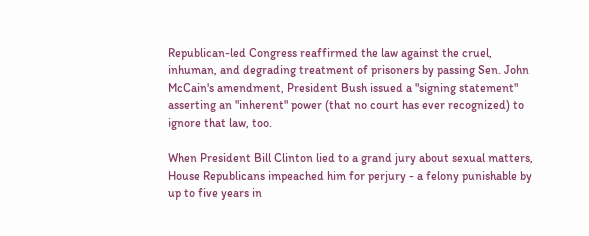Republican-led Congress reaffirmed the law against the cruel, inhuman, and degrading treatment of prisoners by passing Sen. John McCain's amendment, President Bush issued a "signing statement" asserting an "inherent" power (that no court has ever recognized) to ignore that law, too.

When President Bill Clinton lied to a grand jury about sexual matters, House Republicans impeached him for perjury - a felony punishable by up to five years in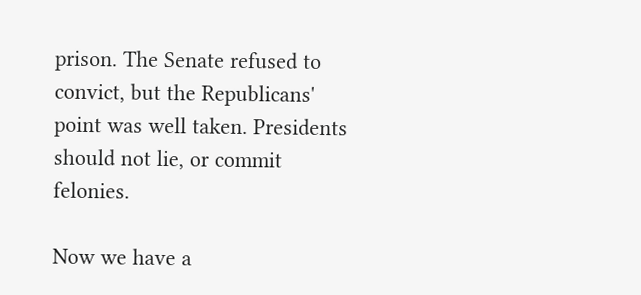prison. The Senate refused to convict, but the Republicans' point was well taken. Presidents should not lie, or commit felonies.

Now we have a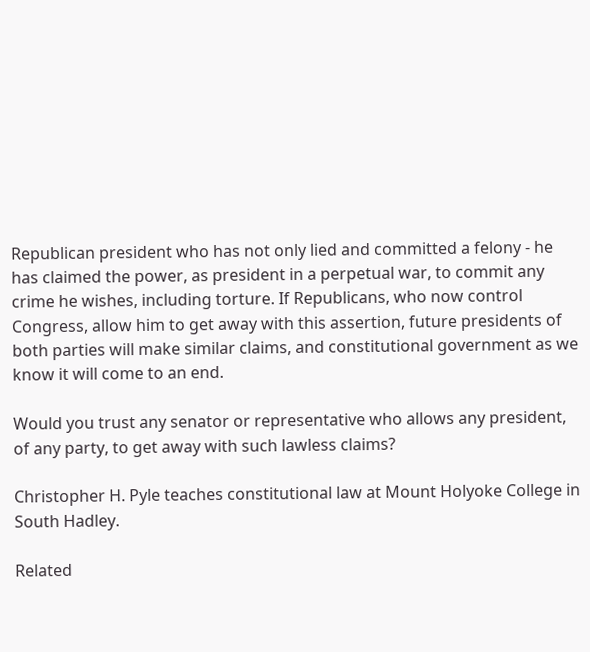Republican president who has not only lied and committed a felony - he has claimed the power, as president in a perpetual war, to commit any crime he wishes, including torture. If Republicans, who now control Congress, allow him to get away with this assertion, future presidents of both parties will make similar claims, and constitutional government as we know it will come to an end.

Would you trust any senator or representative who allows any president, of any party, to get away with such lawless claims?

Christopher H. Pyle teaches constitutional law at Mount Holyoke College in South Hadley.

Related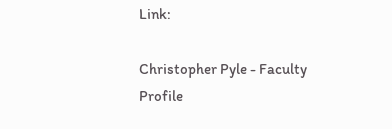Link:

Christopher Pyle - Faculty Profile